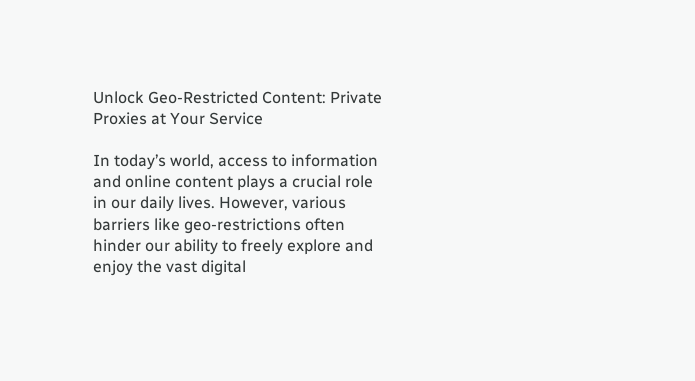Unlock Geo-Restricted Content: Private Proxies at Your Service

In today’s world, access to information and online content plays a crucial role in our daily lives. However, various barriers like geo-restrictions often hinder our ability to freely explore and enjoy the vast digital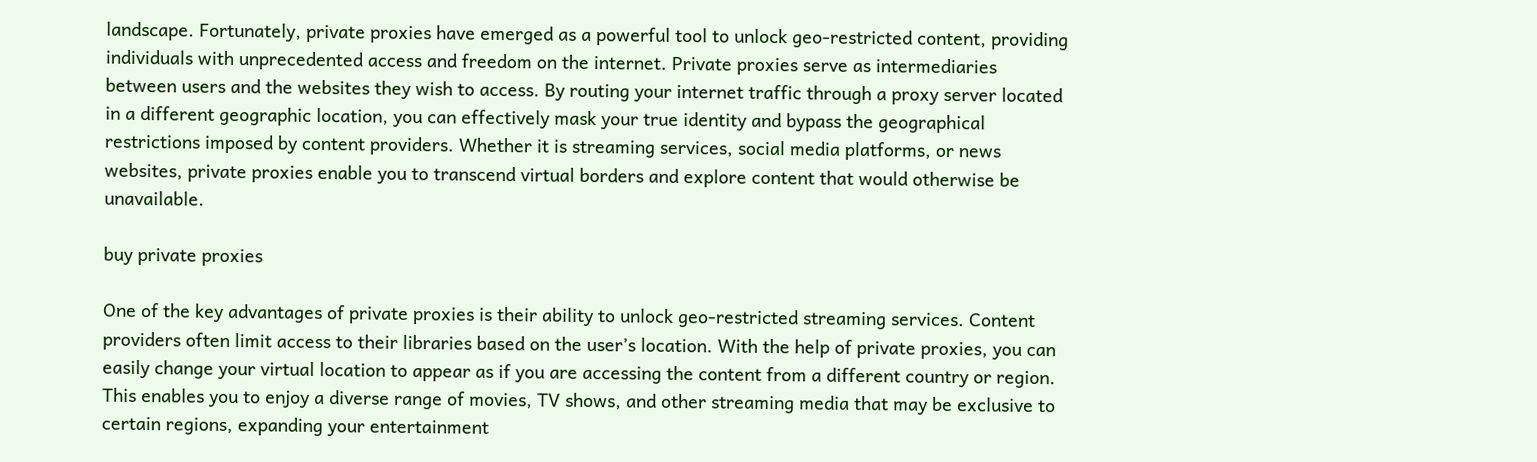landscape. Fortunately, private proxies have emerged as a powerful tool to unlock geo-restricted content, providing individuals with unprecedented access and freedom on the internet. Private proxies serve as intermediaries between users and the websites they wish to access. By routing your internet traffic through a proxy server located in a different geographic location, you can effectively mask your true identity and bypass the geographical restrictions imposed by content providers. Whether it is streaming services, social media platforms, or news websites, private proxies enable you to transcend virtual borders and explore content that would otherwise be unavailable.

buy private proxies

One of the key advantages of private proxies is their ability to unlock geo-restricted streaming services. Content providers often limit access to their libraries based on the user’s location. With the help of private proxies, you can easily change your virtual location to appear as if you are accessing the content from a different country or region. This enables you to enjoy a diverse range of movies, TV shows, and other streaming media that may be exclusive to certain regions, expanding your entertainment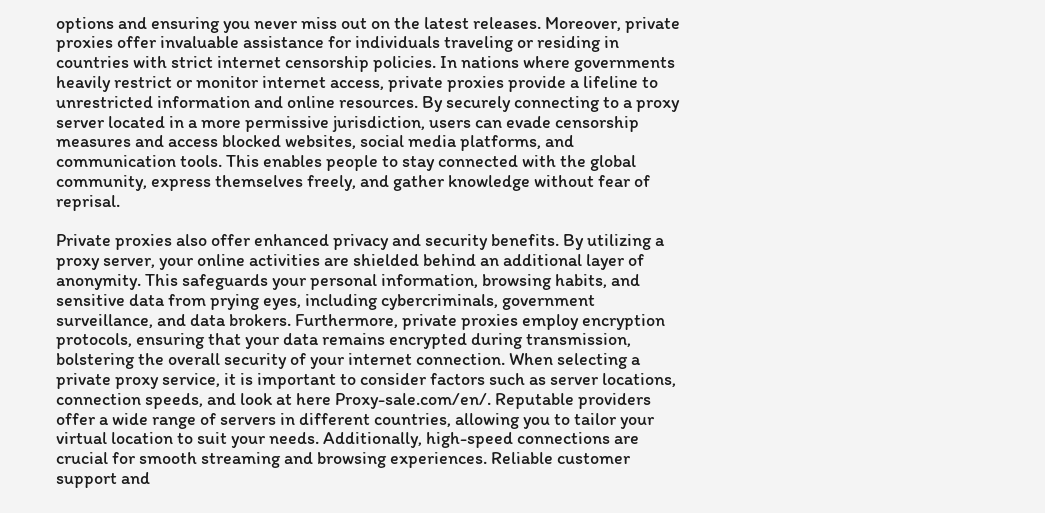options and ensuring you never miss out on the latest releases. Moreover, private proxies offer invaluable assistance for individuals traveling or residing in countries with strict internet censorship policies. In nations where governments heavily restrict or monitor internet access, private proxies provide a lifeline to unrestricted information and online resources. By securely connecting to a proxy server located in a more permissive jurisdiction, users can evade censorship measures and access blocked websites, social media platforms, and communication tools. This enables people to stay connected with the global community, express themselves freely, and gather knowledge without fear of reprisal.

Private proxies also offer enhanced privacy and security benefits. By utilizing a proxy server, your online activities are shielded behind an additional layer of anonymity. This safeguards your personal information, browsing habits, and sensitive data from prying eyes, including cybercriminals, government surveillance, and data brokers. Furthermore, private proxies employ encryption protocols, ensuring that your data remains encrypted during transmission, bolstering the overall security of your internet connection. When selecting a private proxy service, it is important to consider factors such as server locations, connection speeds, and look at here Proxy-sale.com/en/. Reputable providers offer a wide range of servers in different countries, allowing you to tailor your virtual location to suit your needs. Additionally, high-speed connections are crucial for smooth streaming and browsing experiences. Reliable customer support and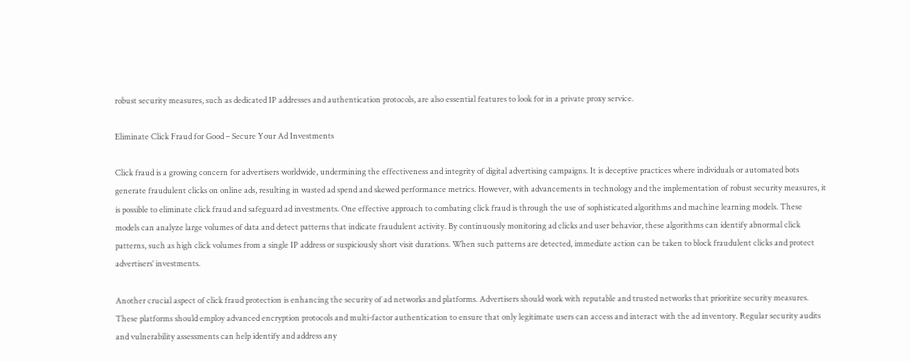robust security measures, such as dedicated IP addresses and authentication protocols, are also essential features to look for in a private proxy service.

Eliminate Click Fraud for Good – Secure Your Ad Investments

Click fraud is a growing concern for advertisers worldwide, undermining the effectiveness and integrity of digital advertising campaigns. It is deceptive practices where individuals or automated bots generate fraudulent clicks on online ads, resulting in wasted ad spend and skewed performance metrics. However, with advancements in technology and the implementation of robust security measures, it is possible to eliminate click fraud and safeguard ad investments. One effective approach to combating click fraud is through the use of sophisticated algorithms and machine learning models. These models can analyze large volumes of data and detect patterns that indicate fraudulent activity. By continuously monitoring ad clicks and user behavior, these algorithms can identify abnormal click patterns, such as high click volumes from a single IP address or suspiciously short visit durations. When such patterns are detected, immediate action can be taken to block fraudulent clicks and protect advertisers’ investments.

Another crucial aspect of click fraud protection is enhancing the security of ad networks and platforms. Advertisers should work with reputable and trusted networks that prioritize security measures. These platforms should employ advanced encryption protocols and multi-factor authentication to ensure that only legitimate users can access and interact with the ad inventory. Regular security audits and vulnerability assessments can help identify and address any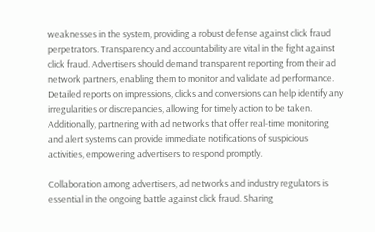weaknesses in the system, providing a robust defense against click fraud perpetrators. Transparency and accountability are vital in the fight against click fraud. Advertisers should demand transparent reporting from their ad network partners, enabling them to monitor and validate ad performance. Detailed reports on impressions, clicks and conversions can help identify any irregularities or discrepancies, allowing for timely action to be taken. Additionally, partnering with ad networks that offer real-time monitoring and alert systems can provide immediate notifications of suspicious activities, empowering advertisers to respond promptly.

Collaboration among advertisers, ad networks and industry regulators is essential in the ongoing battle against click fraud. Sharing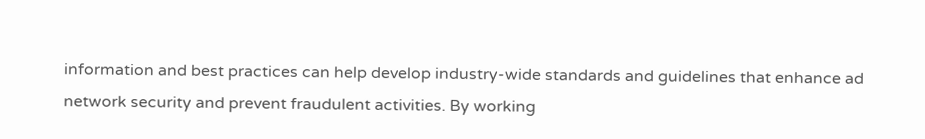information and best practices can help develop industry-wide standards and guidelines that enhance ad network security and prevent fraudulent activities. By working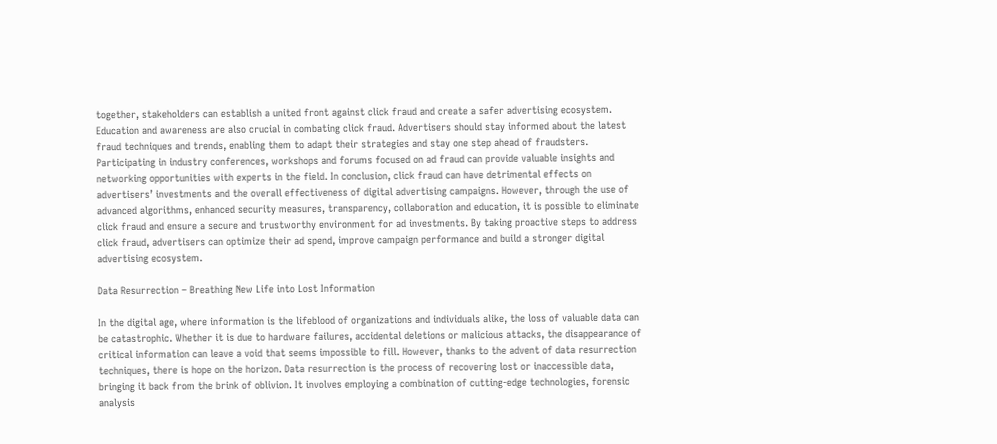together, stakeholders can establish a united front against click fraud and create a safer advertising ecosystem. Education and awareness are also crucial in combating click fraud. Advertisers should stay informed about the latest fraud techniques and trends, enabling them to adapt their strategies and stay one step ahead of fraudsters. Participating in industry conferences, workshops and forums focused on ad fraud can provide valuable insights and networking opportunities with experts in the field. In conclusion, click fraud can have detrimental effects on advertisers’ investments and the overall effectiveness of digital advertising campaigns. However, through the use of advanced algorithms, enhanced security measures, transparency, collaboration and education, it is possible to eliminate click fraud and ensure a secure and trustworthy environment for ad investments. By taking proactive steps to address click fraud, advertisers can optimize their ad spend, improve campaign performance and build a stronger digital advertising ecosystem.

Data Resurrection – Breathing New Life into Lost Information

In the digital age, where information is the lifeblood of organizations and individuals alike, the loss of valuable data can be catastrophic. Whether it is due to hardware failures, accidental deletions or malicious attacks, the disappearance of critical information can leave a void that seems impossible to fill. However, thanks to the advent of data resurrection techniques, there is hope on the horizon. Data resurrection is the process of recovering lost or inaccessible data, bringing it back from the brink of oblivion. It involves employing a combination of cutting-edge technologies, forensic analysis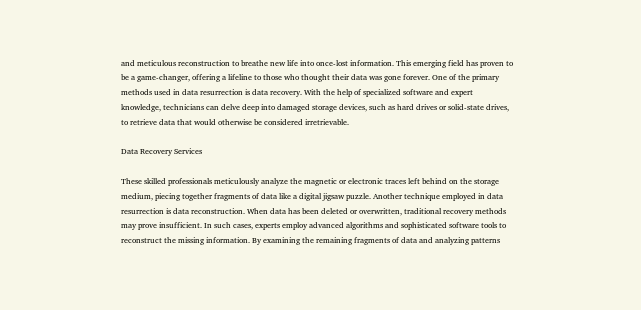and meticulous reconstruction to breathe new life into once-lost information. This emerging field has proven to be a game-changer, offering a lifeline to those who thought their data was gone forever. One of the primary methods used in data resurrection is data recovery. With the help of specialized software and expert knowledge, technicians can delve deep into damaged storage devices, such as hard drives or solid-state drives, to retrieve data that would otherwise be considered irretrievable.

Data Recovery Services

These skilled professionals meticulously analyze the magnetic or electronic traces left behind on the storage medium, piecing together fragments of data like a digital jigsaw puzzle. Another technique employed in data resurrection is data reconstruction. When data has been deleted or overwritten, traditional recovery methods may prove insufficient. In such cases, experts employ advanced algorithms and sophisticated software tools to reconstruct the missing information. By examining the remaining fragments of data and analyzing patterns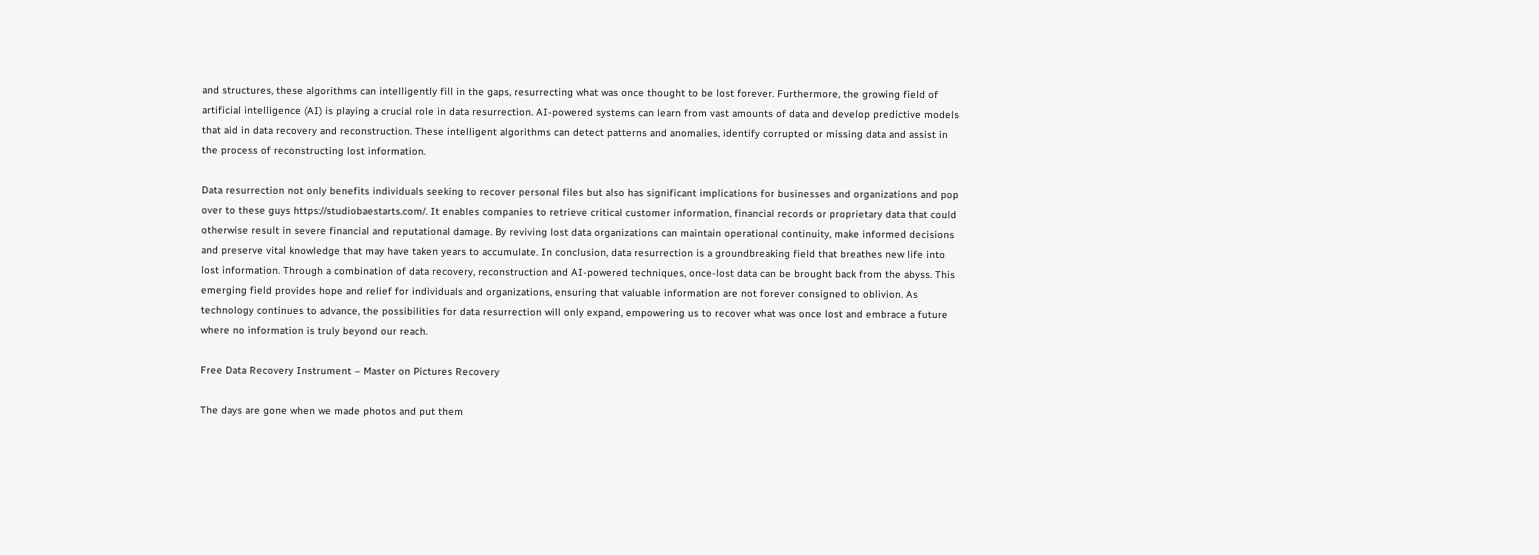and structures, these algorithms can intelligently fill in the gaps, resurrecting what was once thought to be lost forever. Furthermore, the growing field of artificial intelligence (AI) is playing a crucial role in data resurrection. AI-powered systems can learn from vast amounts of data and develop predictive models that aid in data recovery and reconstruction. These intelligent algorithms can detect patterns and anomalies, identify corrupted or missing data and assist in the process of reconstructing lost information.

Data resurrection not only benefits individuals seeking to recover personal files but also has significant implications for businesses and organizations and pop over to these guys https://studiobaestarts.com/. It enables companies to retrieve critical customer information, financial records or proprietary data that could otherwise result in severe financial and reputational damage. By reviving lost data organizations can maintain operational continuity, make informed decisions and preserve vital knowledge that may have taken years to accumulate. In conclusion, data resurrection is a groundbreaking field that breathes new life into lost information. Through a combination of data recovery, reconstruction and AI-powered techniques, once-lost data can be brought back from the abyss. This emerging field provides hope and relief for individuals and organizations, ensuring that valuable information are not forever consigned to oblivion. As technology continues to advance, the possibilities for data resurrection will only expand, empowering us to recover what was once lost and embrace a future where no information is truly beyond our reach.

Free Data Recovery Instrument – Master on Pictures Recovery

The days are gone when we made photos and put them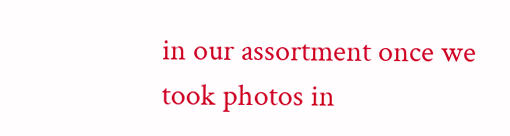in our assortment once we took photos in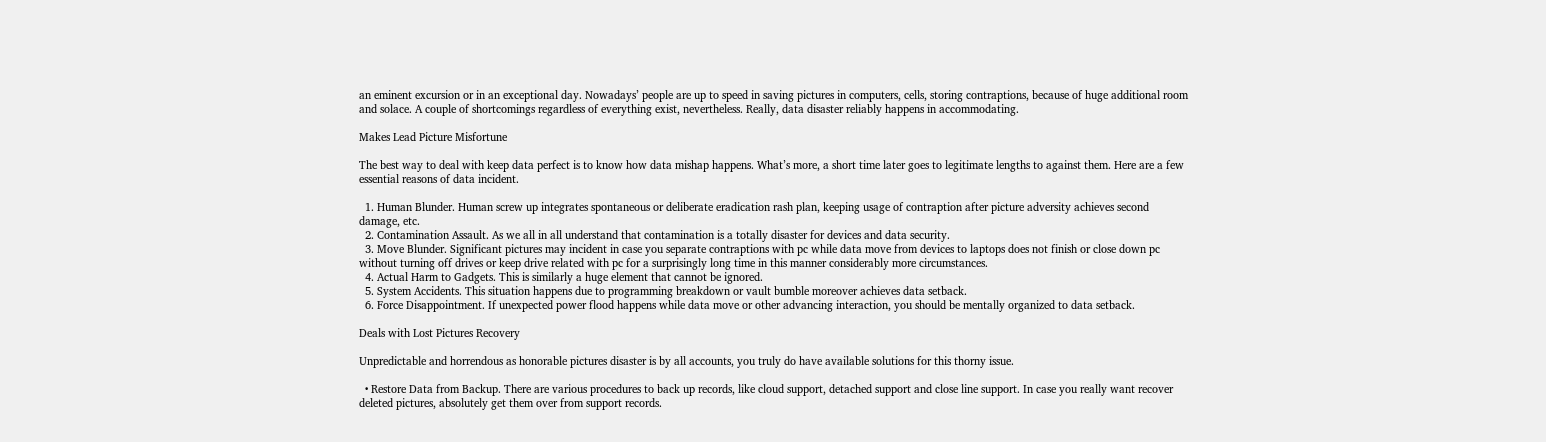an eminent excursion or in an exceptional day. Nowadays’ people are up to speed in saving pictures in computers, cells, storing contraptions, because of huge additional room and solace. A couple of shortcomings regardless of everything exist, nevertheless. Really, data disaster reliably happens in accommodating.

Makes Lead Picture Misfortune

The best way to deal with keep data perfect is to know how data mishap happens. What’s more, a short time later goes to legitimate lengths to against them. Here are a few essential reasons of data incident.

  1. Human Blunder. Human screw up integrates spontaneous or deliberate eradication rash plan, keeping usage of contraption after picture adversity achieves second damage, etc.
  2. Contamination Assault. As we all in all understand that contamination is a totally disaster for devices and data security.
  3. Move Blunder. Significant pictures may incident in case you separate contraptions with pc while data move from devices to laptops does not finish or close down pc without turning off drives or keep drive related with pc for a surprisingly long time in this manner considerably more circumstances.
  4. Actual Harm to Gadgets. This is similarly a huge element that cannot be ignored.
  5. System Accidents. This situation happens due to programming breakdown or vault bumble moreover achieves data setback.
  6. Force Disappointment. If unexpected power flood happens while data move or other advancing interaction, you should be mentally organized to data setback.

Deals with Lost Pictures Recovery

Unpredictable and horrendous as honorable pictures disaster is by all accounts, you truly do have available solutions for this thorny issue.

  • Restore Data from Backup. There are various procedures to back up records, like cloud support, detached support and close line support. In case you really want recover deleted pictures, absolutely get them over from support records.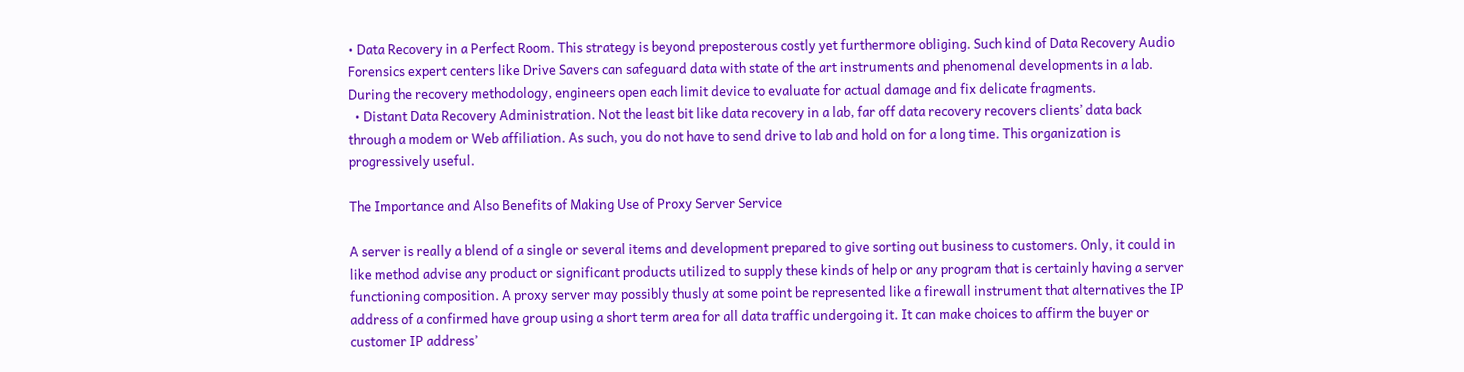• Data Recovery in a Perfect Room. This strategy is beyond preposterous costly yet furthermore obliging. Such kind of Data Recovery Audio Forensics expert centers like Drive Savers can safeguard data with state of the art instruments and phenomenal developments in a lab. During the recovery methodology, engineers open each limit device to evaluate for actual damage and fix delicate fragments.
  • Distant Data Recovery Administration. Not the least bit like data recovery in a lab, far off data recovery recovers clients’ data back through a modem or Web affiliation. As such, you do not have to send drive to lab and hold on for a long time. This organization is progressively useful.

The Importance and Also Benefits of Making Use of Proxy Server Service

A server is really a blend of a single or several items and development prepared to give sorting out business to customers. Only, it could in like method advise any product or significant products utilized to supply these kinds of help or any program that is certainly having a server functioning composition. A proxy server may possibly thusly at some point be represented like a firewall instrument that alternatives the IP address of a confirmed have group using a short term area for all data traffic undergoing it. It can make choices to affirm the buyer or customer IP address’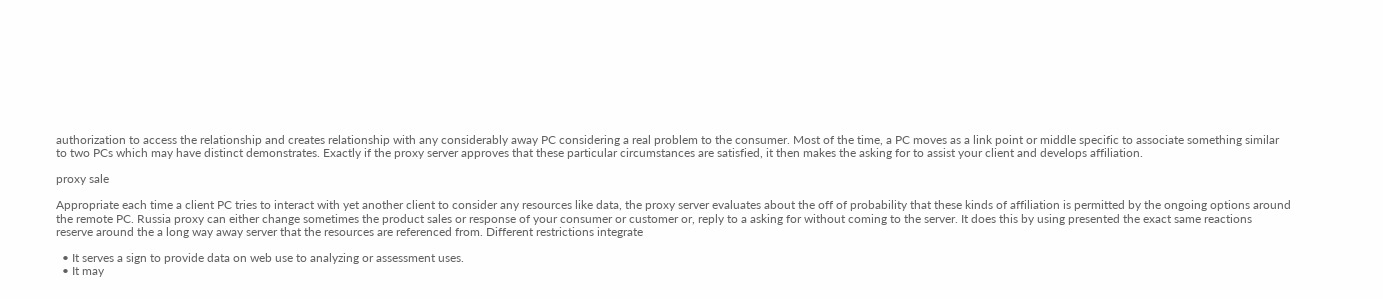authorization to access the relationship and creates relationship with any considerably away PC considering a real problem to the consumer. Most of the time, a PC moves as a link point or middle specific to associate something similar to two PCs which may have distinct demonstrates. Exactly if the proxy server approves that these particular circumstances are satisfied, it then makes the asking for to assist your client and develops affiliation.

proxy sale

Appropriate each time a client PC tries to interact with yet another client to consider any resources like data, the proxy server evaluates about the off of probability that these kinds of affiliation is permitted by the ongoing options around the remote PC. Russia proxy can either change sometimes the product sales or response of your consumer or customer or, reply to a asking for without coming to the server. It does this by using presented the exact same reactions reserve around the a long way away server that the resources are referenced from. Different restrictions integrate

  • It serves a sign to provide data on web use to analyzing or assessment uses.
  • It may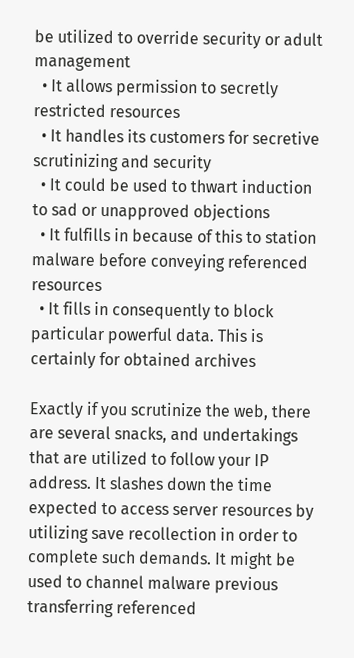be utilized to override security or adult management
  • It allows permission to secretly restricted resources
  • It handles its customers for secretive scrutinizing and security
  • It could be used to thwart induction to sad or unapproved objections
  • It fulfills in because of this to station malware before conveying referenced resources
  • It fills in consequently to block particular powerful data. This is certainly for obtained archives

Exactly if you scrutinize the web, there are several snacks, and undertakings that are utilized to follow your IP address. It slashes down the time expected to access server resources by utilizing save recollection in order to complete such demands. It might be used to channel malware previous transferring referenced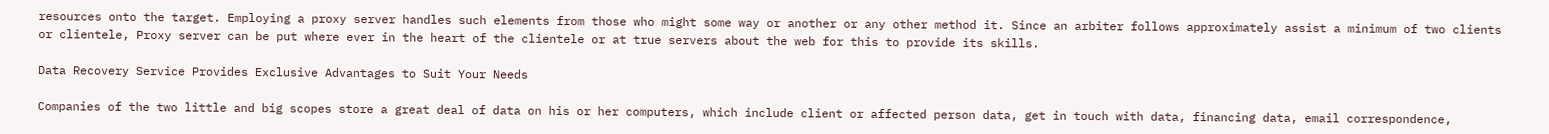resources onto the target. Employing a proxy server handles such elements from those who might some way or another or any other method it. Since an arbiter follows approximately assist a minimum of two clients or clientele, Proxy server can be put where ever in the heart of the clientele or at true servers about the web for this to provide its skills.

Data Recovery Service Provides Exclusive Advantages to Suit Your Needs

Companies of the two little and big scopes store a great deal of data on his or her computers, which include client or affected person data, get in touch with data, financing data, email correspondence,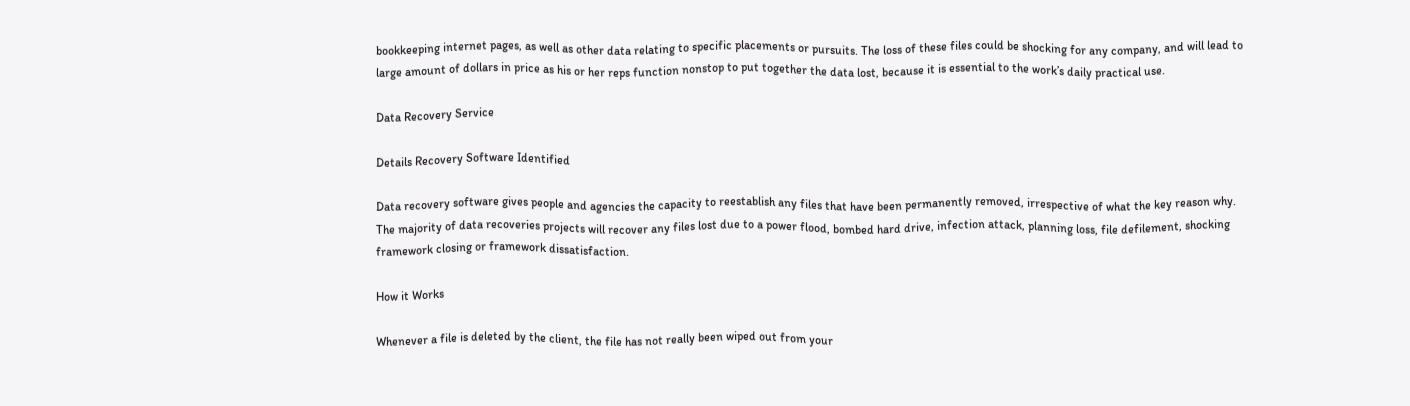bookkeeping internet pages, as well as other data relating to specific placements or pursuits. The loss of these files could be shocking for any company, and will lead to large amount of dollars in price as his or her reps function nonstop to put together the data lost, because it is essential to the work’s daily practical use.

Data Recovery Service

Details Recovery Software Identified

Data recovery software gives people and agencies the capacity to reestablish any files that have been permanently removed, irrespective of what the key reason why. The majority of data recoveries projects will recover any files lost due to a power flood, bombed hard drive, infection attack, planning loss, file defilement, shocking framework closing or framework dissatisfaction.

How it Works

Whenever a file is deleted by the client, the file has not really been wiped out from your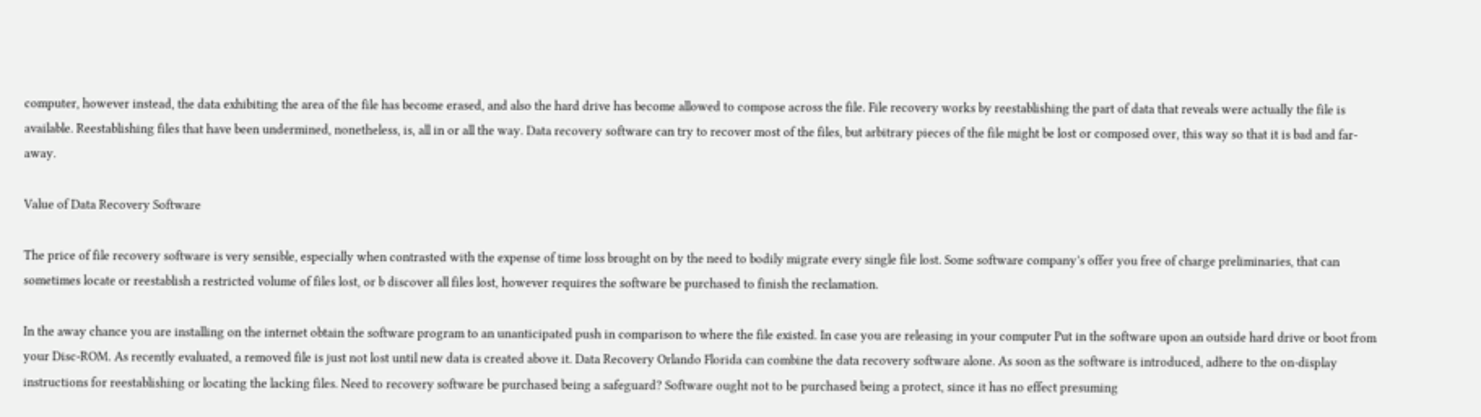computer, however instead, the data exhibiting the area of the file has become erased, and also the hard drive has become allowed to compose across the file. File recovery works by reestablishing the part of data that reveals were actually the file is available. Reestablishing files that have been undermined, nonetheless, is, all in or all the way. Data recovery software can try to recover most of the files, but arbitrary pieces of the file might be lost or composed over, this way so that it is bad and far-away.

Value of Data Recovery Software

The price of file recovery software is very sensible, especially when contrasted with the expense of time loss brought on by the need to bodily migrate every single file lost. Some software company’s offer you free of charge preliminaries, that can sometimes locate or reestablish a restricted volume of files lost, or b discover all files lost, however requires the software be purchased to finish the reclamation.

In the away chance you are installing on the internet obtain the software program to an unanticipated push in comparison to where the file existed. In case you are releasing in your computer Put in the software upon an outside hard drive or boot from your Disc-ROM. As recently evaluated, a removed file is just not lost until new data is created above it. Data Recovery Orlando Florida can combine the data recovery software alone. As soon as the software is introduced, adhere to the on-display instructions for reestablishing or locating the lacking files. Need to recovery software be purchased being a safeguard? Software ought not to be purchased being a protect, since it has no effect presuming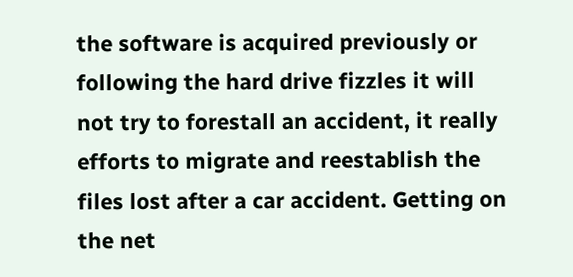the software is acquired previously or following the hard drive fizzles it will not try to forestall an accident, it really efforts to migrate and reestablish the files lost after a car accident. Getting on the net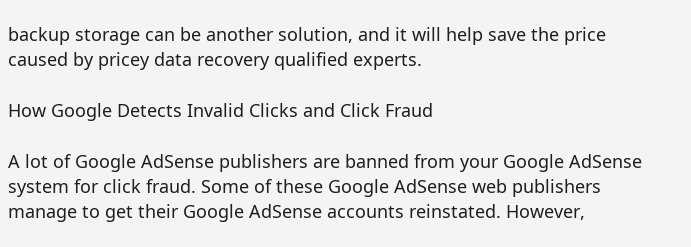backup storage can be another solution, and it will help save the price caused by pricey data recovery qualified experts.

How Google Detects Invalid Clicks and Click Fraud

A lot of Google AdSense publishers are banned from your Google AdSense system for click fraud. Some of these Google AdSense web publishers manage to get their Google AdSense accounts reinstated. However,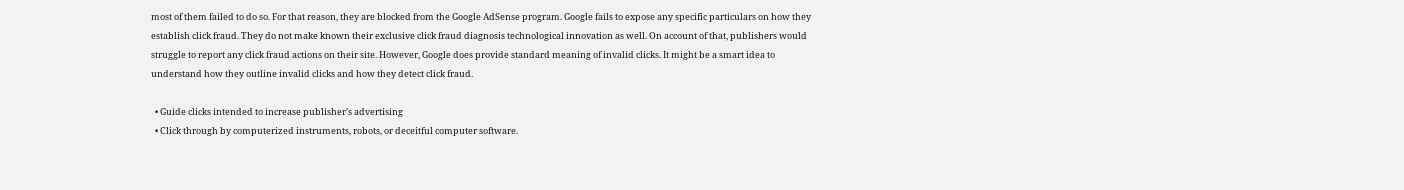most of them failed to do so. For that reason, they are blocked from the Google AdSense program. Google fails to expose any specific particulars on how they establish click fraud. They do not make known their exclusive click fraud diagnosis technological innovation as well. On account of that, publishers would struggle to report any click fraud actions on their site. However, Google does provide standard meaning of invalid clicks. It might be a smart idea to understand how they outline invalid clicks and how they detect click fraud.

  • Guide clicks intended to increase publisher’s advertising
  • Click through by computerized instruments, robots, or deceitful computer software.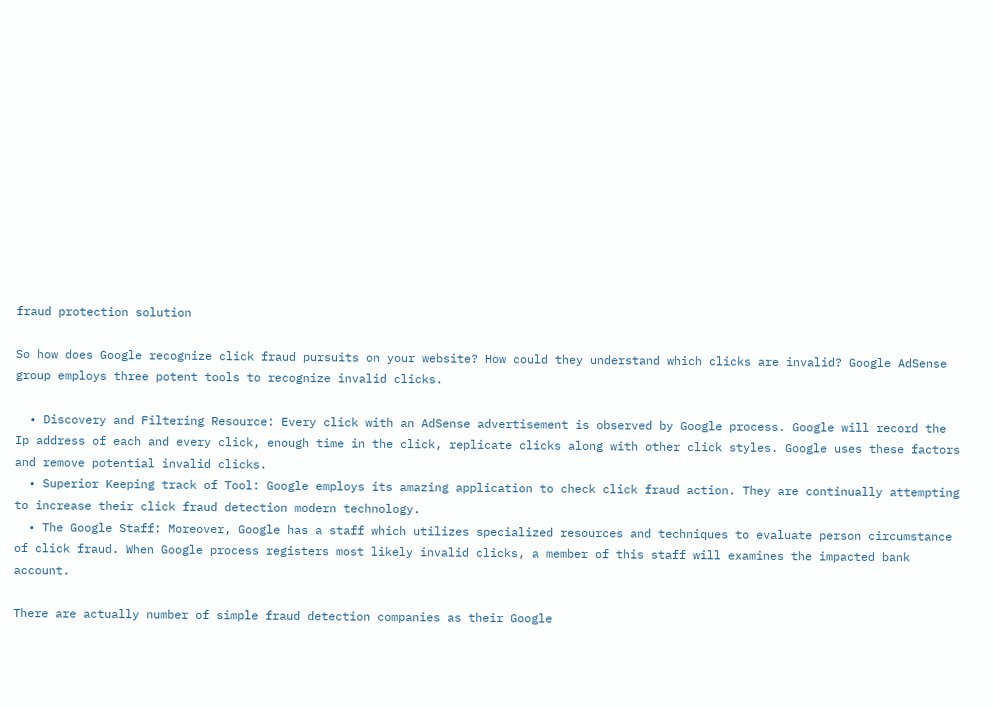fraud protection solution

So how does Google recognize click fraud pursuits on your website? How could they understand which clicks are invalid? Google AdSense group employs three potent tools to recognize invalid clicks.

  • Discovery and Filtering Resource: Every click with an AdSense advertisement is observed by Google process. Google will record the Ip address of each and every click, enough time in the click, replicate clicks along with other click styles. Google uses these factors and remove potential invalid clicks.
  • Superior Keeping track of Tool: Google employs its amazing application to check click fraud action. They are continually attempting to increase their click fraud detection modern technology.
  • The Google Staff: Moreover, Google has a staff which utilizes specialized resources and techniques to evaluate person circumstance of click fraud. When Google process registers most likely invalid clicks, a member of this staff will examines the impacted bank account.

There are actually number of simple fraud detection companies as their Google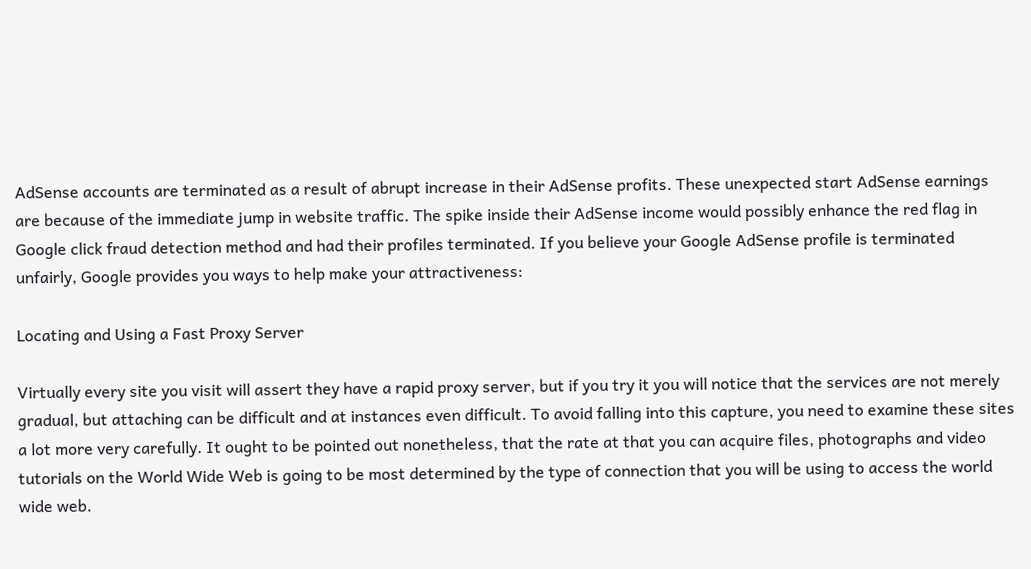AdSense accounts are terminated as a result of abrupt increase in their AdSense profits. These unexpected start AdSense earnings are because of the immediate jump in website traffic. The spike inside their AdSense income would possibly enhance the red flag in Google click fraud detection method and had their profiles terminated. If you believe your Google AdSense profile is terminated unfairly, Google provides you ways to help make your attractiveness:

Locating and Using a Fast Proxy Server

Virtually every site you visit will assert they have a rapid proxy server, but if you try it you will notice that the services are not merely gradual, but attaching can be difficult and at instances even difficult. To avoid falling into this capture, you need to examine these sites a lot more very carefully. It ought to be pointed out nonetheless, that the rate at that you can acquire files, photographs and video tutorials on the World Wide Web is going to be most determined by the type of connection that you will be using to access the world wide web.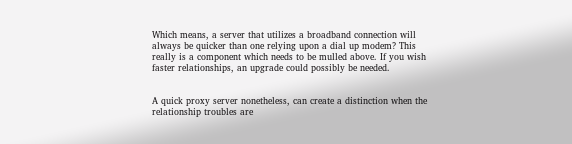Which means, a server that utilizes a broadband connection will always be quicker than one relying upon a dial up modem? This really is a component which needs to be mulled above. If you wish faster relationships, an upgrade could possibly be needed.


A quick proxy server nonetheless, can create a distinction when the relationship troubles are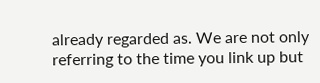already regarded as. We are not only referring to the time you link up but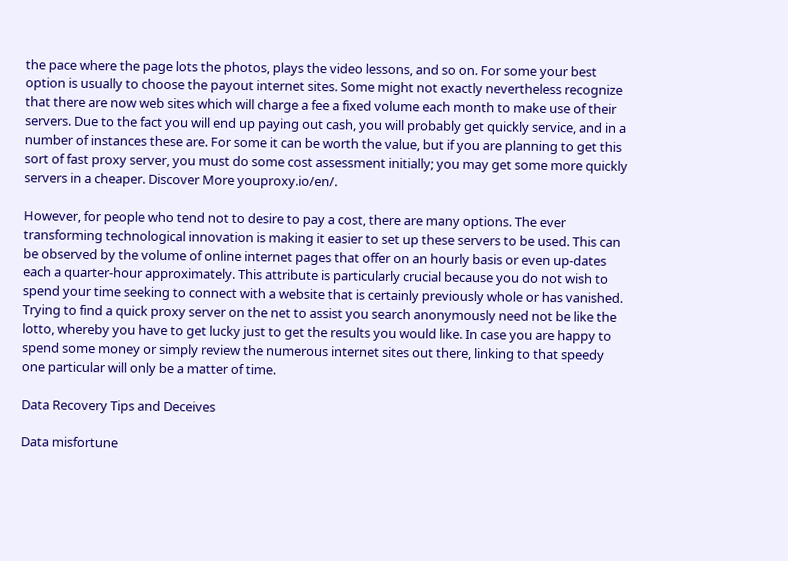the pace where the page lots the photos, plays the video lessons, and so on. For some your best option is usually to choose the payout internet sites. Some might not exactly nevertheless recognize that there are now web sites which will charge a fee a fixed volume each month to make use of their servers. Due to the fact you will end up paying out cash, you will probably get quickly service, and in a number of instances these are. For some it can be worth the value, but if you are planning to get this sort of fast proxy server, you must do some cost assessment initially; you may get some more quickly servers in a cheaper. Discover More youproxy.io/en/.

However, for people who tend not to desire to pay a cost, there are many options. The ever transforming technological innovation is making it easier to set up these servers to be used. This can be observed by the volume of online internet pages that offer on an hourly basis or even up-dates each a quarter-hour approximately. This attribute is particularly crucial because you do not wish to spend your time seeking to connect with a website that is certainly previously whole or has vanished. Trying to find a quick proxy server on the net to assist you search anonymously need not be like the lotto, whereby you have to get lucky just to get the results you would like. In case you are happy to spend some money or simply review the numerous internet sites out there, linking to that speedy one particular will only be a matter of time.

Data Recovery Tips and Deceives

Data misfortune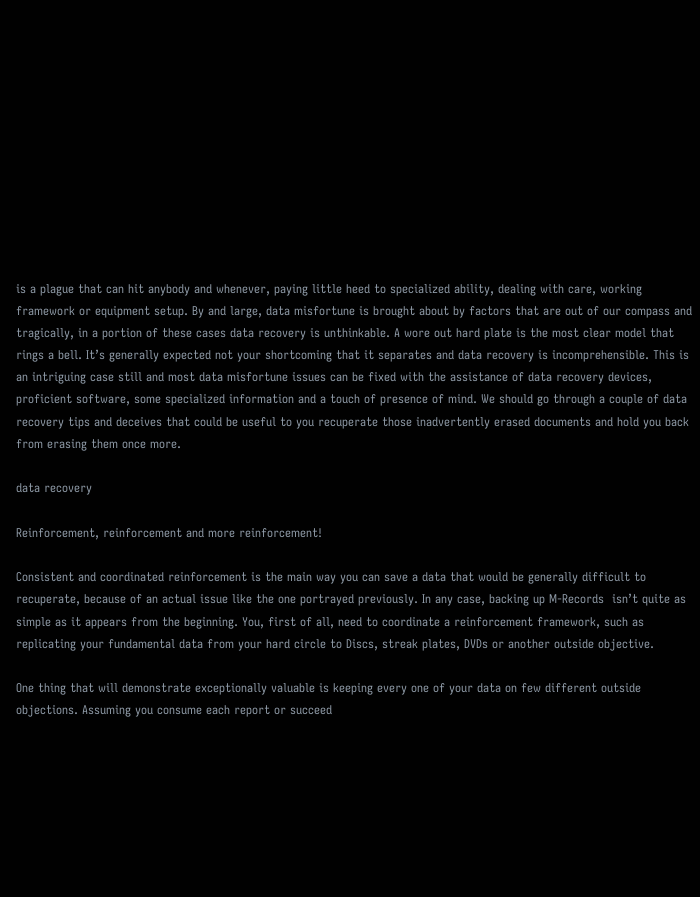is a plague that can hit anybody and whenever, paying little heed to specialized ability, dealing with care, working framework or equipment setup. By and large, data misfortune is brought about by factors that are out of our compass and tragically, in a portion of these cases data recovery is unthinkable. A wore out hard plate is the most clear model that rings a bell. It’s generally expected not your shortcoming that it separates and data recovery is incomprehensible. This is an intriguing case still and most data misfortune issues can be fixed with the assistance of data recovery devices, proficient software, some specialized information and a touch of presence of mind. We should go through a couple of data recovery tips and deceives that could be useful to you recuperate those inadvertently erased documents and hold you back from erasing them once more.

data recovery

Reinforcement, reinforcement and more reinforcement!

Consistent and coordinated reinforcement is the main way you can save a data that would be generally difficult to recuperate, because of an actual issue like the one portrayed previously. In any case, backing up M-Records  isn’t quite as simple as it appears from the beginning. You, first of all, need to coordinate a reinforcement framework, such as replicating your fundamental data from your hard circle to Discs, streak plates, DVDs or another outside objective.

One thing that will demonstrate exceptionally valuable is keeping every one of your data on few different outside objections. Assuming you consume each report or succeed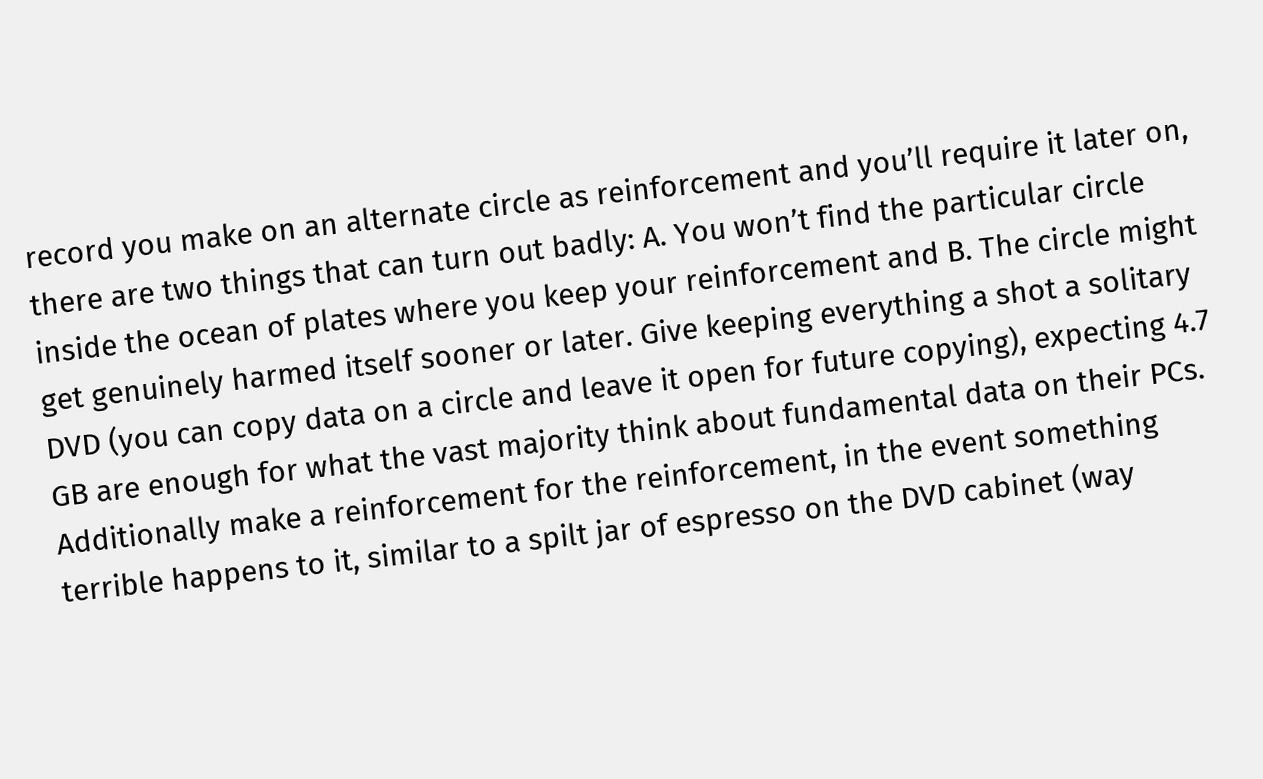record you make on an alternate circle as reinforcement and you’ll require it later on, there are two things that can turn out badly: A. You won’t find the particular circle inside the ocean of plates where you keep your reinforcement and B. The circle might get genuinely harmed itself sooner or later. Give keeping everything a shot a solitary DVD (you can copy data on a circle and leave it open for future copying), expecting 4.7 GB are enough for what the vast majority think about fundamental data on their PCs. Additionally make a reinforcement for the reinforcement, in the event something terrible happens to it, similar to a spilt jar of espresso on the DVD cabinet (way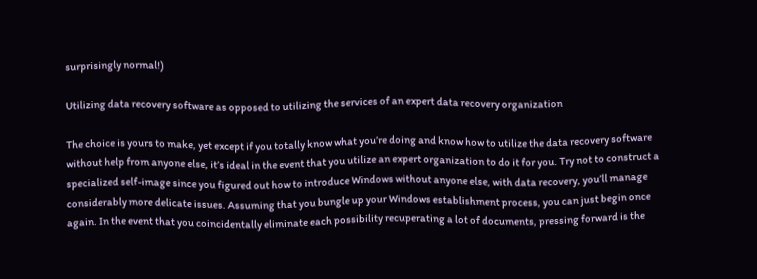surprisingly normal!)

Utilizing data recovery software as opposed to utilizing the services of an expert data recovery organization

The choice is yours to make, yet except if you totally know what you’re doing and know how to utilize the data recovery software without help from anyone else, it’s ideal in the event that you utilize an expert organization to do it for you. Try not to construct a specialized self-image since you figured out how to introduce Windows without anyone else, with data recovery, you’ll manage considerably more delicate issues. Assuming that you bungle up your Windows establishment process, you can just begin once again. In the event that you coincidentally eliminate each possibility recuperating a lot of documents, pressing forward is the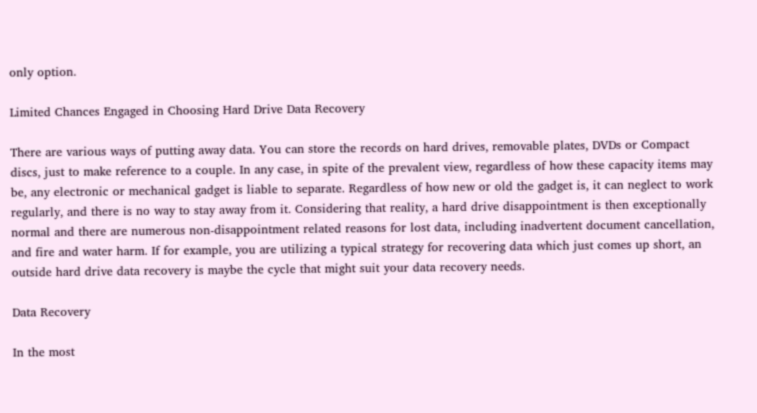only option.

Limited Chances Engaged in Choosing Hard Drive Data Recovery

There are various ways of putting away data. You can store the records on hard drives, removable plates, DVDs or Compact discs, just to make reference to a couple. In any case, in spite of the prevalent view, regardless of how these capacity items may be, any electronic or mechanical gadget is liable to separate. Regardless of how new or old the gadget is, it can neglect to work regularly, and there is no way to stay away from it. Considering that reality, a hard drive disappointment is then exceptionally normal and there are numerous non-disappointment related reasons for lost data, including inadvertent document cancellation, and fire and water harm. If for example, you are utilizing a typical strategy for recovering data which just comes up short, an outside hard drive data recovery is maybe the cycle that might suit your data recovery needs.

Data Recovery

In the most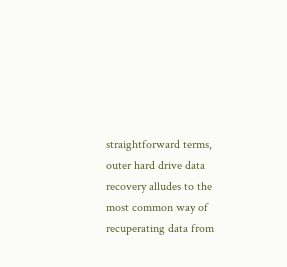straightforward terms, outer hard drive data recovery alludes to the most common way of recuperating data from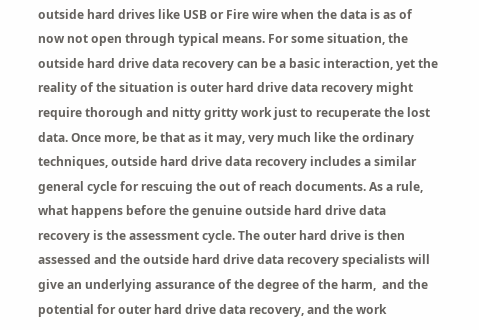outside hard drives like USB or Fire wire when the data is as of now not open through typical means. For some situation, the outside hard drive data recovery can be a basic interaction, yet the reality of the situation is outer hard drive data recovery might require thorough and nitty gritty work just to recuperate the lost data. Once more, be that as it may, very much like the ordinary techniques, outside hard drive data recovery includes a similar general cycle for rescuing the out of reach documents. As a rule, what happens before the genuine outside hard drive data recovery is the assessment cycle. The outer hard drive is then assessed and the outside hard drive data recovery specialists will give an underlying assurance of the degree of the harm,  and the potential for outer hard drive data recovery, and the work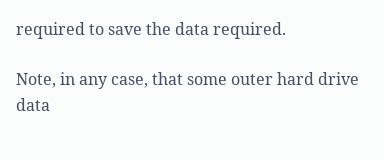required to save the data required.

Note, in any case, that some outer hard drive data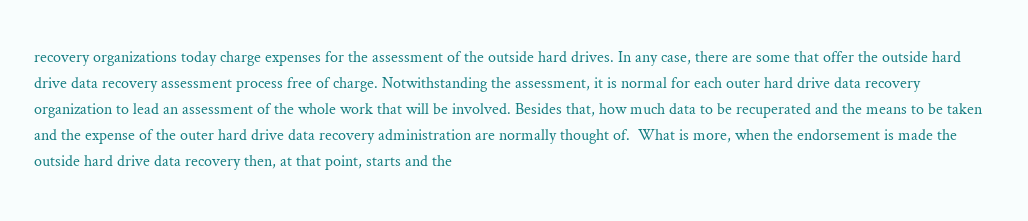recovery organizations today charge expenses for the assessment of the outside hard drives. In any case, there are some that offer the outside hard drive data recovery assessment process free of charge. Notwithstanding the assessment, it is normal for each outer hard drive data recovery organization to lead an assessment of the whole work that will be involved. Besides that, how much data to be recuperated and the means to be taken and the expense of the outer hard drive data recovery administration are normally thought of.  What is more, when the endorsement is made the outside hard drive data recovery then, at that point, starts and the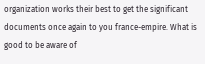organization works their best to get the significant documents once again to you france-empire. What is good to be aware of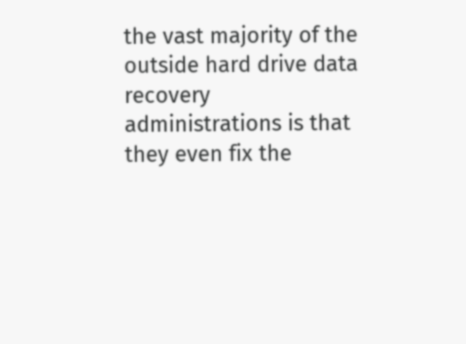the vast majority of the outside hard drive data recovery administrations is that they even fix the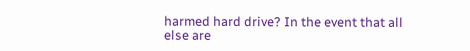harmed hard drive? In the event that all else are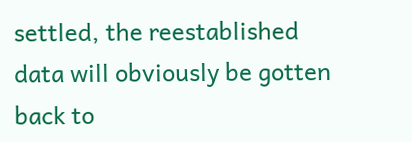settled, the reestablished data will obviously be gotten back to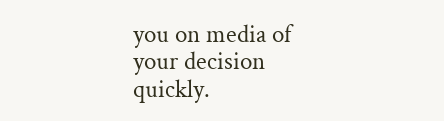you on media of your decision quickly.